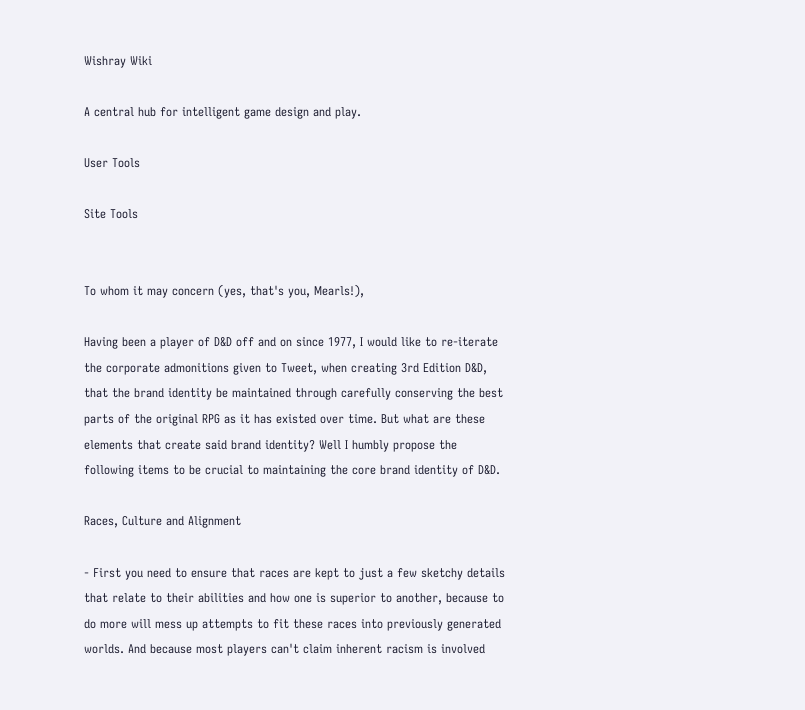Wishray Wiki

A central hub for intelligent game design and play.

User Tools

Site Tools


To whom it may concern (yes, that's you, Mearls!),

Having been a player of D&D off and on since 1977, I would like to re-iterate the corporate admonitions given to Tweet, when creating 3rd Edition D&D, that the brand identity be maintained through carefully conserving the best parts of the original RPG as it has existed over time. But what are these elements that create said brand identity? Well I humbly propose the following items to be crucial to maintaining the core brand identity of D&D.

Races, Culture and Alignment

- First you need to ensure that races are kept to just a few sketchy details that relate to their abilities and how one is superior to another, because to do more will mess up attempts to fit these races into previously generated worlds. And because most players can't claim inherent racism is involved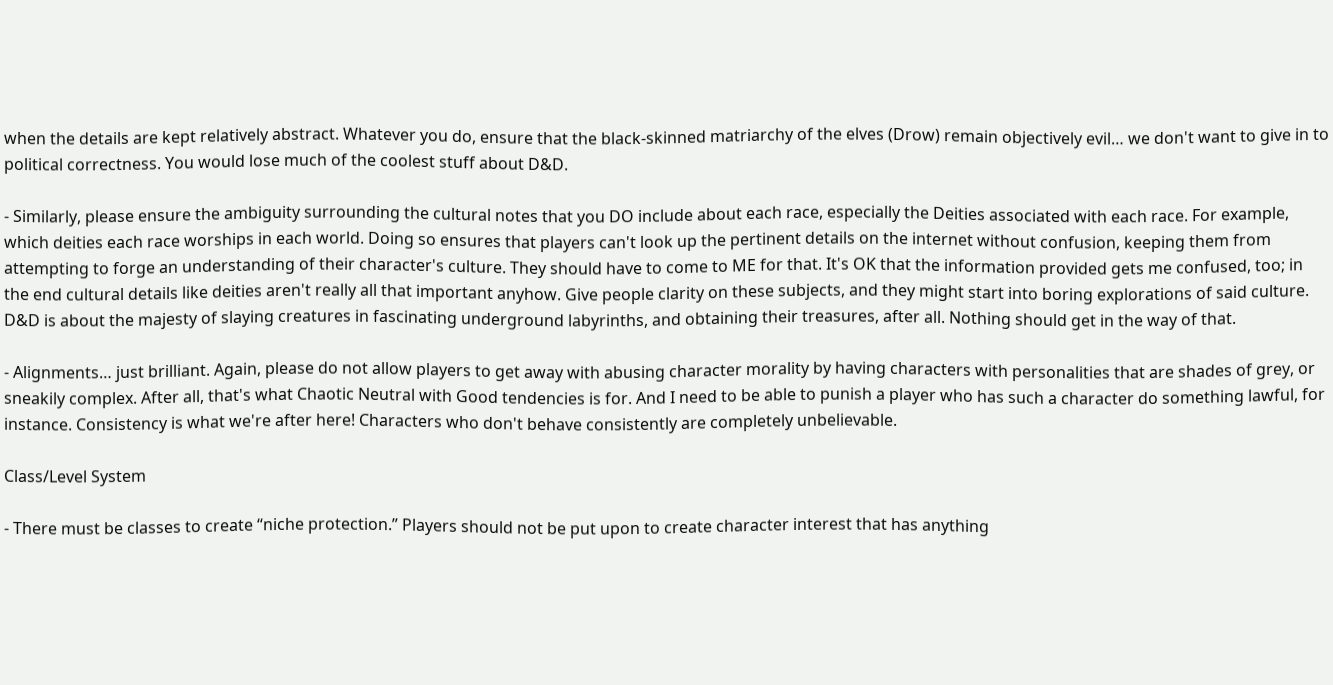when the details are kept relatively abstract. Whatever you do, ensure that the black-skinned matriarchy of the elves (Drow) remain objectively evil… we don't want to give in to political correctness. You would lose much of the coolest stuff about D&D.

- Similarly, please ensure the ambiguity surrounding the cultural notes that you DO include about each race, especially the Deities associated with each race. For example, which deities each race worships in each world. Doing so ensures that players can't look up the pertinent details on the internet without confusion, keeping them from attempting to forge an understanding of their character's culture. They should have to come to ME for that. It's OK that the information provided gets me confused, too; in the end cultural details like deities aren't really all that important anyhow. Give people clarity on these subjects, and they might start into boring explorations of said culture. D&D is about the majesty of slaying creatures in fascinating underground labyrinths, and obtaining their treasures, after all. Nothing should get in the way of that.

- Alignments… just brilliant. Again, please do not allow players to get away with abusing character morality by having characters with personalities that are shades of grey, or sneakily complex. After all, that's what Chaotic Neutral with Good tendencies is for. And I need to be able to punish a player who has such a character do something lawful, for instance. Consistency is what we're after here! Characters who don't behave consistently are completely unbelievable.

Class/Level System

- There must be classes to create “niche protection.” Players should not be put upon to create character interest that has anything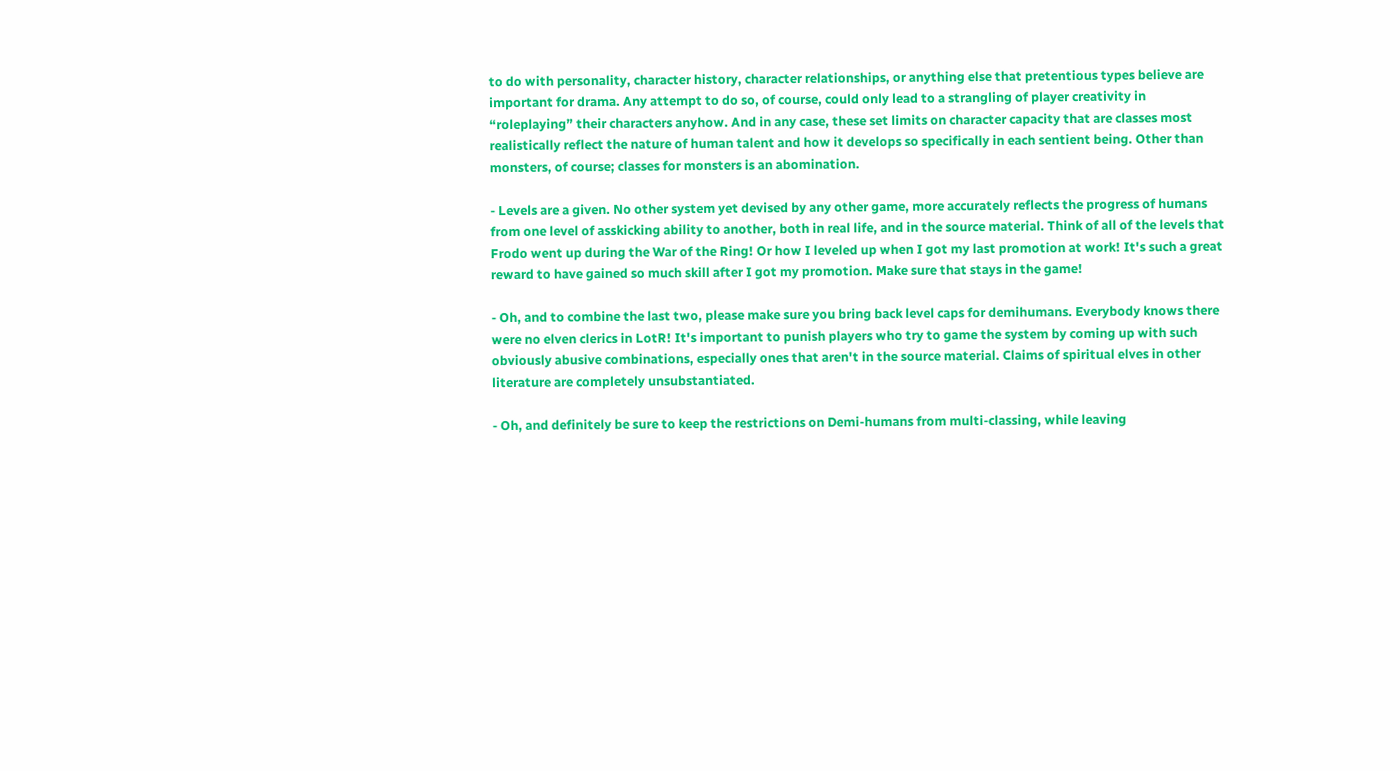to do with personality, character history, character relationships, or anything else that pretentious types believe are important for drama. Any attempt to do so, of course, could only lead to a strangling of player creativity in “roleplaying” their characters anyhow. And in any case, these set limits on character capacity that are classes most realistically reflect the nature of human talent and how it develops so specifically in each sentient being. Other than monsters, of course; classes for monsters is an abomination.

- Levels are a given. No other system yet devised by any other game, more accurately reflects the progress of humans from one level of asskicking ability to another, both in real life, and in the source material. Think of all of the levels that Frodo went up during the War of the Ring! Or how I leveled up when I got my last promotion at work! It's such a great reward to have gained so much skill after I got my promotion. Make sure that stays in the game!

- Oh, and to combine the last two, please make sure you bring back level caps for demihumans. Everybody knows there were no elven clerics in LotR! It's important to punish players who try to game the system by coming up with such obviously abusive combinations, especially ones that aren't in the source material. Claims of spiritual elves in other literature are completely unsubstantiated.

- Oh, and definitely be sure to keep the restrictions on Demi-humans from multi-classing, while leaving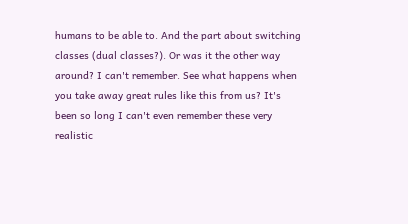humans to be able to. And the part about switching classes (dual classes?). Or was it the other way around? I can't remember. See what happens when you take away great rules like this from us? It's been so long I can't even remember these very realistic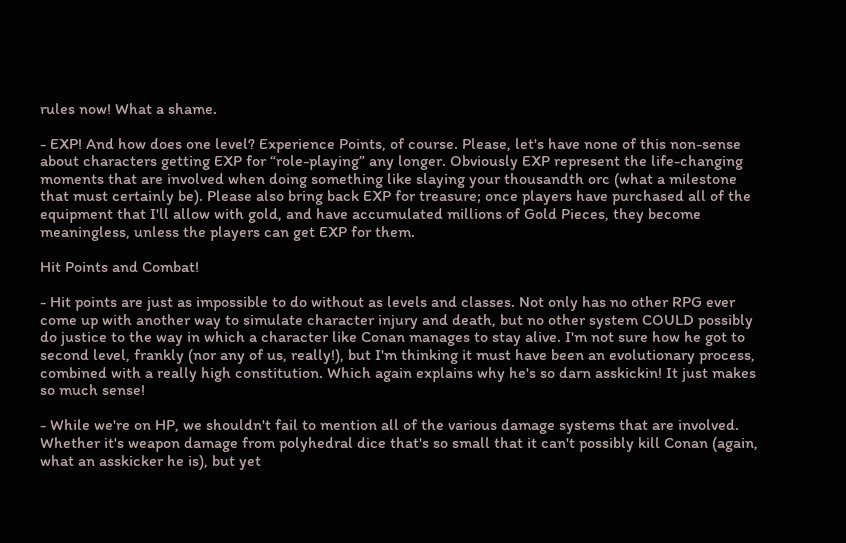rules now! What a shame.

- EXP! And how does one level? Experience Points, of course. Please, let's have none of this non-sense about characters getting EXP for “role-playing” any longer. Obviously EXP represent the life-changing moments that are involved when doing something like slaying your thousandth orc (what a milestone that must certainly be). Please also bring back EXP for treasure; once players have purchased all of the equipment that I'll allow with gold, and have accumulated millions of Gold Pieces, they become meaningless, unless the players can get EXP for them.

Hit Points and Combat!

- Hit points are just as impossible to do without as levels and classes. Not only has no other RPG ever come up with another way to simulate character injury and death, but no other system COULD possibly do justice to the way in which a character like Conan manages to stay alive. I'm not sure how he got to second level, frankly (nor any of us, really!), but I'm thinking it must have been an evolutionary process, combined with a really high constitution. Which again explains why he's so darn asskickin! It just makes so much sense!

- While we're on HP, we shouldn't fail to mention all of the various damage systems that are involved. Whether it's weapon damage from polyhedral dice that's so small that it can't possibly kill Conan (again, what an asskicker he is), but yet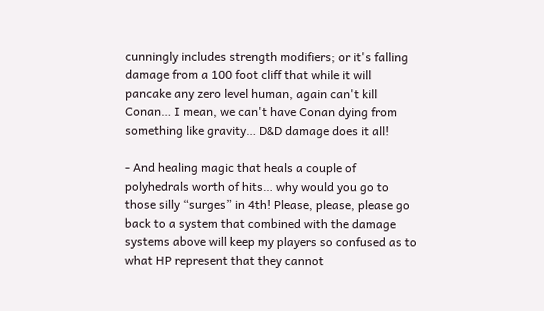cunningly includes strength modifiers; or it's falling damage from a 100 foot cliff that while it will pancake any zero level human, again can't kill Conan… I mean, we can't have Conan dying from something like gravity… D&D damage does it all!

- And healing magic that heals a couple of polyhedrals worth of hits… why would you go to those silly “surges” in 4th! Please, please, please go back to a system that combined with the damage systems above will keep my players so confused as to what HP represent that they cannot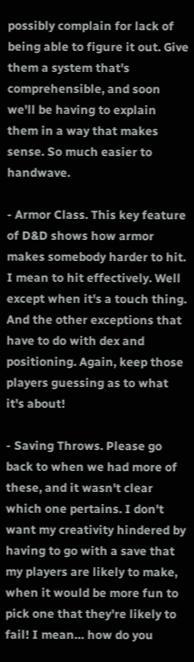possibly complain for lack of being able to figure it out. Give them a system that's comprehensible, and soon we'll be having to explain them in a way that makes sense. So much easier to handwave.

- Armor Class. This key feature of D&D shows how armor makes somebody harder to hit. I mean to hit effectively. Well except when it's a touch thing. And the other exceptions that have to do with dex and positioning. Again, keep those players guessing as to what it's about!

- Saving Throws. Please go back to when we had more of these, and it wasn't clear which one pertains. I don't want my creativity hindered by having to go with a save that my players are likely to make, when it would be more fun to pick one that they're likely to fail! I mean… how do you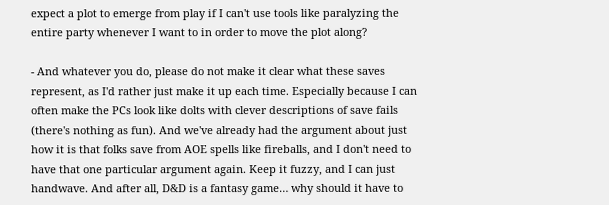expect a plot to emerge from play if I can't use tools like paralyzing the entire party whenever I want to in order to move the plot along?

- And whatever you do, please do not make it clear what these saves represent, as I'd rather just make it up each time. Especially because I can often make the PCs look like dolts with clever descriptions of save fails (there's nothing as fun). And we've already had the argument about just how it is that folks save from AOE spells like fireballs, and I don't need to have that one particular argument again. Keep it fuzzy, and I can just handwave. And after all, D&D is a fantasy game… why should it have to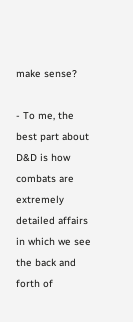make sense?

- To me, the best part about D&D is how combats are extremely detailed affairs in which we see the back and forth of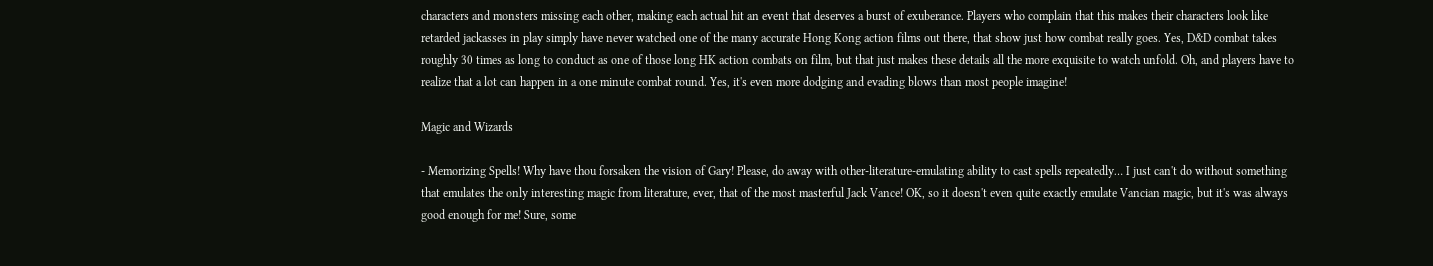characters and monsters missing each other, making each actual hit an event that deserves a burst of exuberance. Players who complain that this makes their characters look like retarded jackasses in play simply have never watched one of the many accurate Hong Kong action films out there, that show just how combat really goes. Yes, D&D combat takes roughly 30 times as long to conduct as one of those long HK action combats on film, but that just makes these details all the more exquisite to watch unfold. Oh, and players have to realize that a lot can happen in a one minute combat round. Yes, it's even more dodging and evading blows than most people imagine!

Magic and Wizards

- Memorizing Spells! Why have thou forsaken the vision of Gary! Please, do away with other-literature-emulating ability to cast spells repeatedly… I just can't do without something that emulates the only interesting magic from literature, ever, that of the most masterful Jack Vance! OK, so it doesn't even quite exactly emulate Vancian magic, but it's was always good enough for me! Sure, some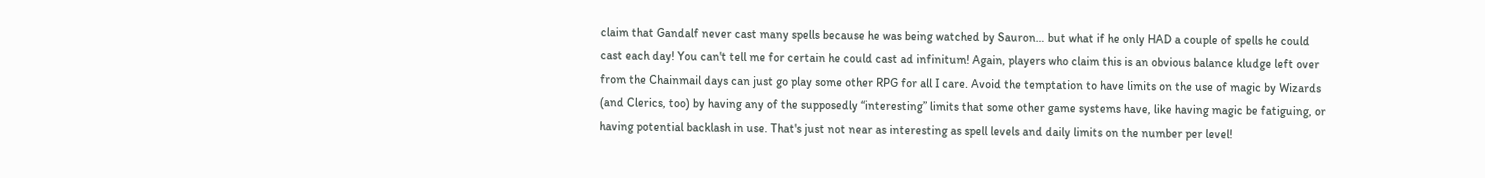claim that Gandalf never cast many spells because he was being watched by Sauron… but what if he only HAD a couple of spells he could cast each day! You can't tell me for certain he could cast ad infinitum! Again, players who claim this is an obvious balance kludge left over from the Chainmail days can just go play some other RPG for all I care. Avoid the temptation to have limits on the use of magic by Wizards (and Clerics, too) by having any of the supposedly “interesting” limits that some other game systems have, like having magic be fatiguing, or having potential backlash in use. That's just not near as interesting as spell levels and daily limits on the number per level!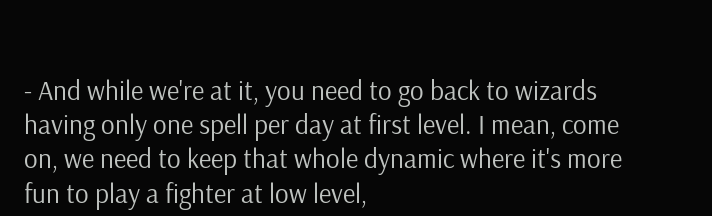- And while we're at it, you need to go back to wizards having only one spell per day at first level. I mean, come on, we need to keep that whole dynamic where it's more fun to play a fighter at low level,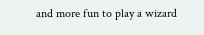and more fun to play a wizard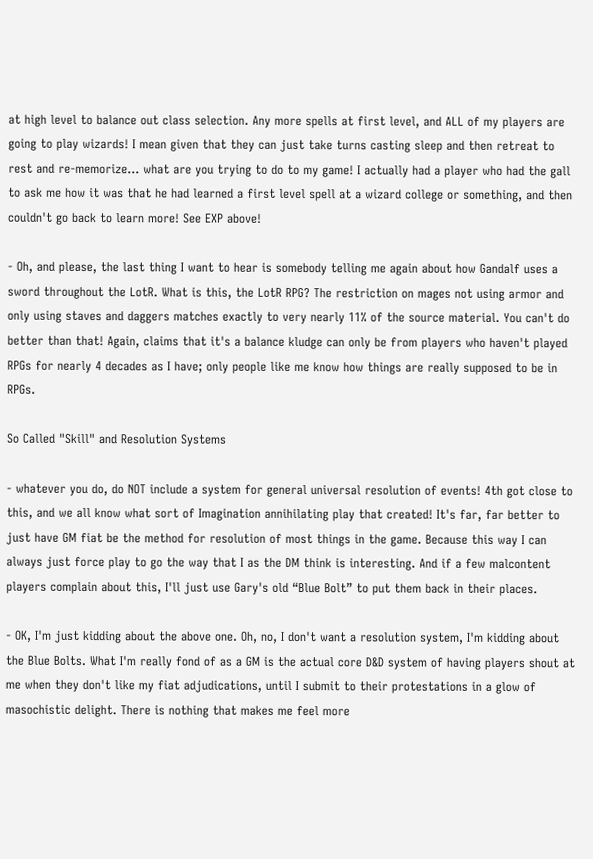at high level to balance out class selection. Any more spells at first level, and ALL of my players are going to play wizards! I mean given that they can just take turns casting sleep and then retreat to rest and re-memorize… what are you trying to do to my game! I actually had a player who had the gall to ask me how it was that he had learned a first level spell at a wizard college or something, and then couldn't go back to learn more! See EXP above!

- Oh, and please, the last thing I want to hear is somebody telling me again about how Gandalf uses a sword throughout the LotR. What is this, the LotR RPG? The restriction on mages not using armor and only using staves and daggers matches exactly to very nearly 11% of the source material. You can't do better than that! Again, claims that it's a balance kludge can only be from players who haven't played RPGs for nearly 4 decades as I have; only people like me know how things are really supposed to be in RPGs.

So Called "Skill" and Resolution Systems

- whatever you do, do NOT include a system for general universal resolution of events! 4th got close to this, and we all know what sort of Imagination annihilating play that created! It's far, far better to just have GM fiat be the method for resolution of most things in the game. Because this way I can always just force play to go the way that I as the DM think is interesting. And if a few malcontent players complain about this, I'll just use Gary's old “Blue Bolt” to put them back in their places.

- OK, I'm just kidding about the above one. Oh, no, I don't want a resolution system, I'm kidding about the Blue Bolts. What I'm really fond of as a GM is the actual core D&D system of having players shout at me when they don't like my fiat adjudications, until I submit to their protestations in a glow of masochistic delight. There is nothing that makes me feel more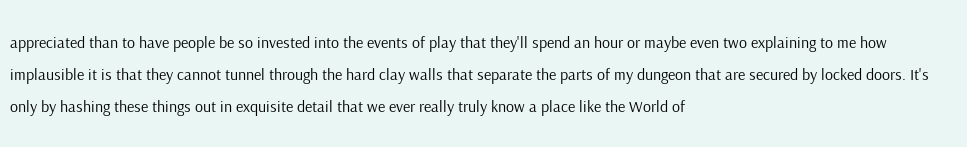appreciated than to have people be so invested into the events of play that they'll spend an hour or maybe even two explaining to me how implausible it is that they cannot tunnel through the hard clay walls that separate the parts of my dungeon that are secured by locked doors. It's only by hashing these things out in exquisite detail that we ever really truly know a place like the World of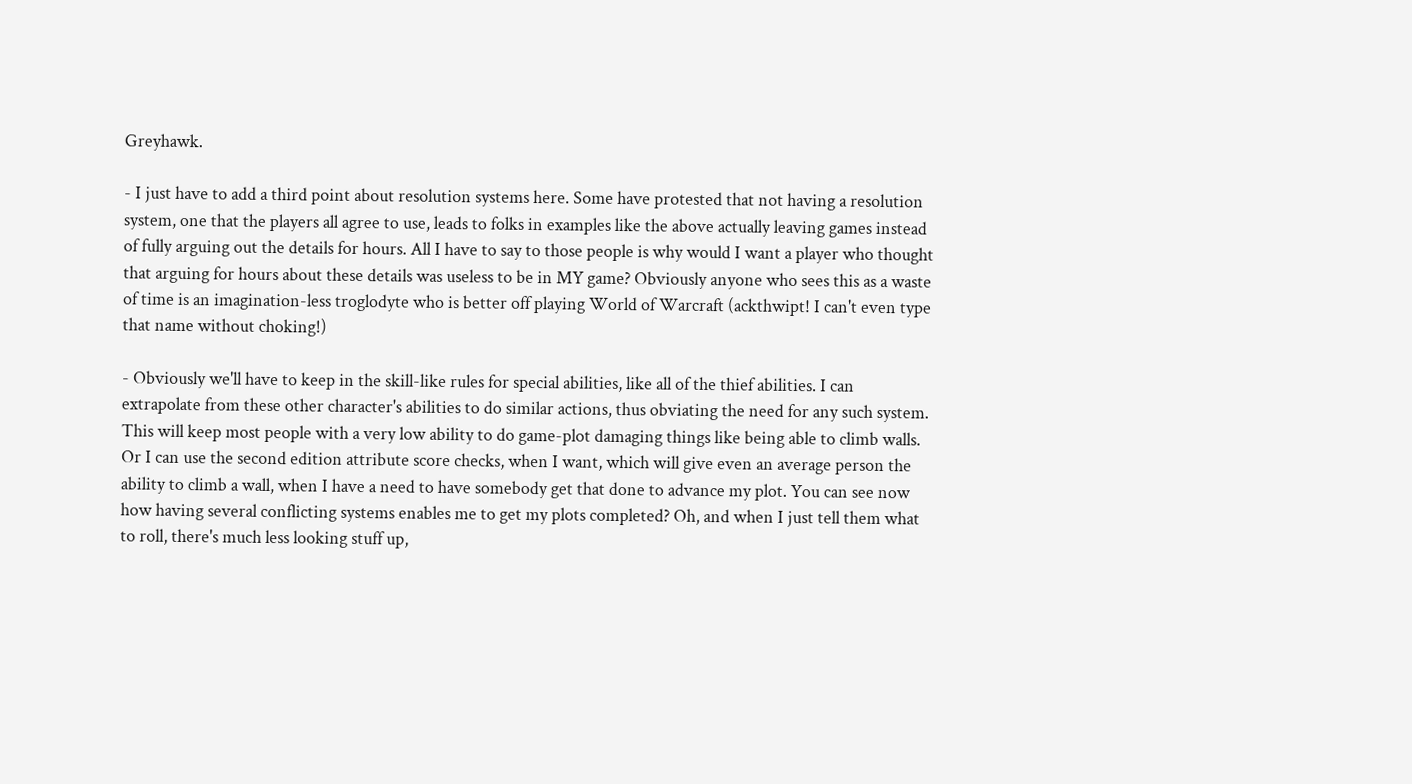Greyhawk.

- I just have to add a third point about resolution systems here. Some have protested that not having a resolution system, one that the players all agree to use, leads to folks in examples like the above actually leaving games instead of fully arguing out the details for hours. All I have to say to those people is why would I want a player who thought that arguing for hours about these details was useless to be in MY game? Obviously anyone who sees this as a waste of time is an imagination-less troglodyte who is better off playing World of Warcraft (ackthwipt! I can't even type that name without choking!)

- Obviously we'll have to keep in the skill-like rules for special abilities, like all of the thief abilities. I can extrapolate from these other character's abilities to do similar actions, thus obviating the need for any such system. This will keep most people with a very low ability to do game-plot damaging things like being able to climb walls. Or I can use the second edition attribute score checks, when I want, which will give even an average person the ability to climb a wall, when I have a need to have somebody get that done to advance my plot. You can see now how having several conflicting systems enables me to get my plots completed? Oh, and when I just tell them what to roll, there's much less looking stuff up,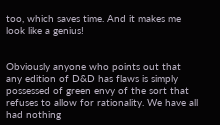too, which saves time. And it makes me look like a genius!


Obviously anyone who points out that any edition of D&D has flaws is simply possessed of green envy of the sort that refuses to allow for rationality. We have all had nothing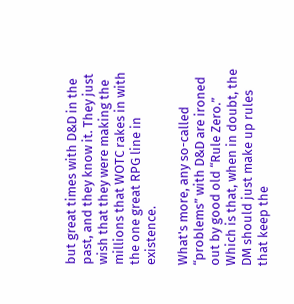but great times with D&D in the past, and they know it. They just wish that they were making the millions that WOTC rakes in with the one great RPG line in existence.

What's more, any so-called “problems” with D&D are ironed out by good old “Rule Zero.” Which is that, when in doubt, the DM should just make up rules that keep the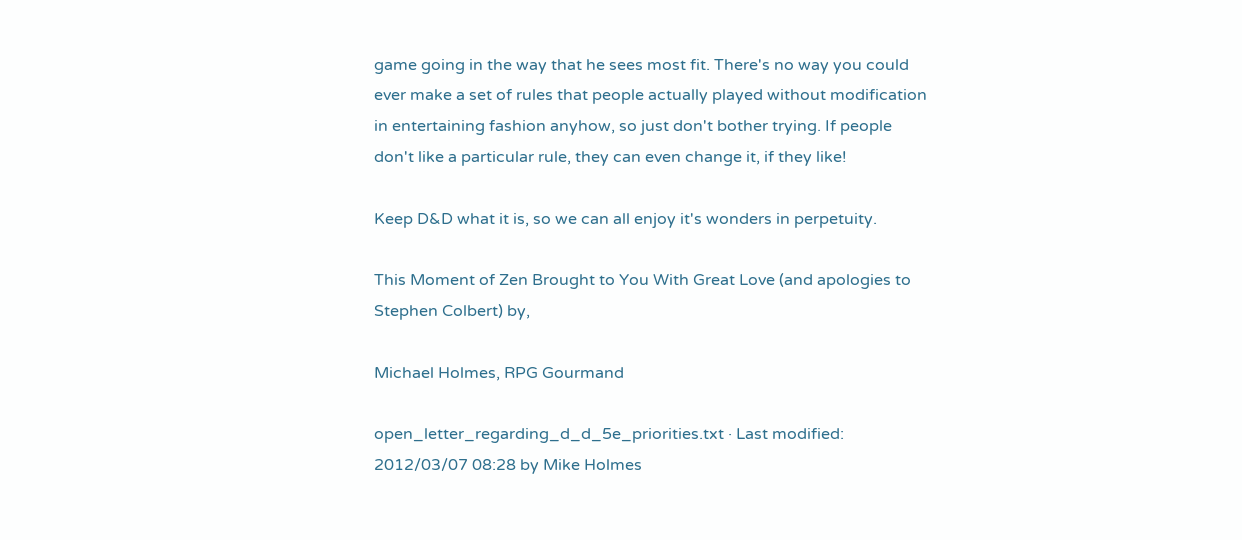game going in the way that he sees most fit. There's no way you could ever make a set of rules that people actually played without modification in entertaining fashion anyhow, so just don't bother trying. If people don't like a particular rule, they can even change it, if they like!

Keep D&D what it is, so we can all enjoy it's wonders in perpetuity.

This Moment of Zen Brought to You With Great Love (and apologies to Stephen Colbert) by,

Michael Holmes, RPG Gourmand

open_letter_regarding_d_d_5e_priorities.txt · Last modified: 2012/03/07 08:28 by Mike Holmes